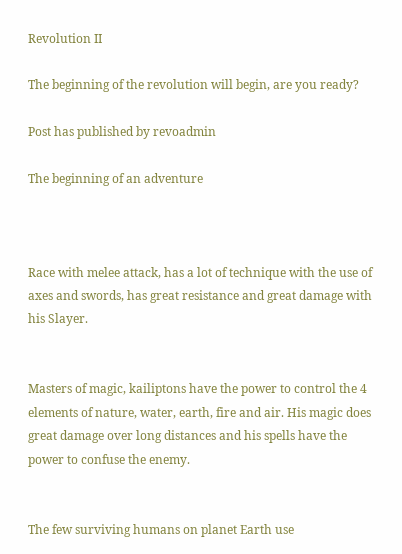Revolution II

The beginning of the revolution will begin, are you ready?

Post has published by revoadmin

The beginning of an adventure



Race with melee attack, has a lot of technique with the use of axes and swords, has great resistance and great damage with his Slayer.


Masters of magic, kailiptons have the power to control the 4 elements of nature, water, earth, fire and air. His magic does great damage over long distances and his spells have the power to confuse the enemy.


The few surviving humans on planet Earth use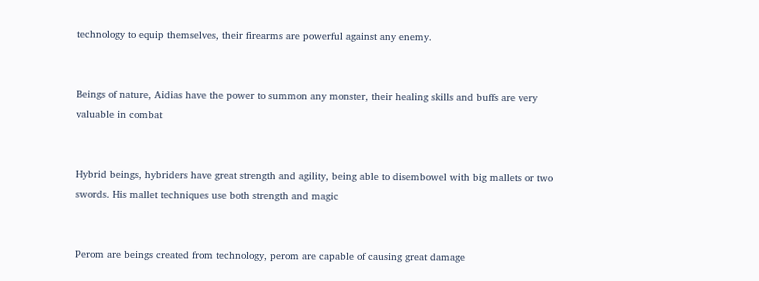technology to equip themselves, their firearms are powerful against any enemy.


Beings of nature, Aidias have the power to summon any monster, their healing skills and buffs are very valuable in combat


Hybrid beings, hybriders have great strength and agility, being able to disembowel with big mallets or two swords. His mallet techniques use both strength and magic


Perom are beings created from technology, perom are capable of causing great damage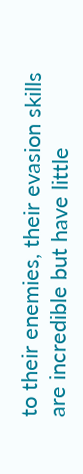to their enemies, their evasion skills are incredible but have little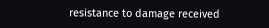resistance to damage received